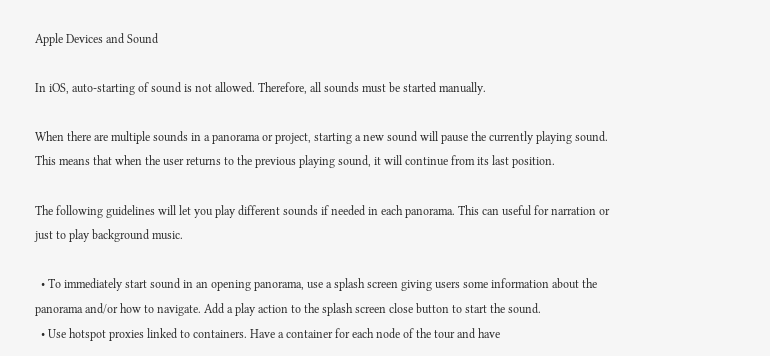Apple Devices and Sound

In iOS, auto-starting of sound is not allowed. Therefore, all sounds must be started manually.

When there are multiple sounds in a panorama or project, starting a new sound will pause the currently playing sound. This means that when the user returns to the previous playing sound, it will continue from its last position.

The following guidelines will let you play different sounds if needed in each panorama. This can useful for narration or just to play background music.

  • To immediately start sound in an opening panorama, use a splash screen giving users some information about the panorama and/or how to navigate. Add a play action to the splash screen close button to start the sound.
  • Use hotspot proxies linked to containers. Have a container for each node of the tour and have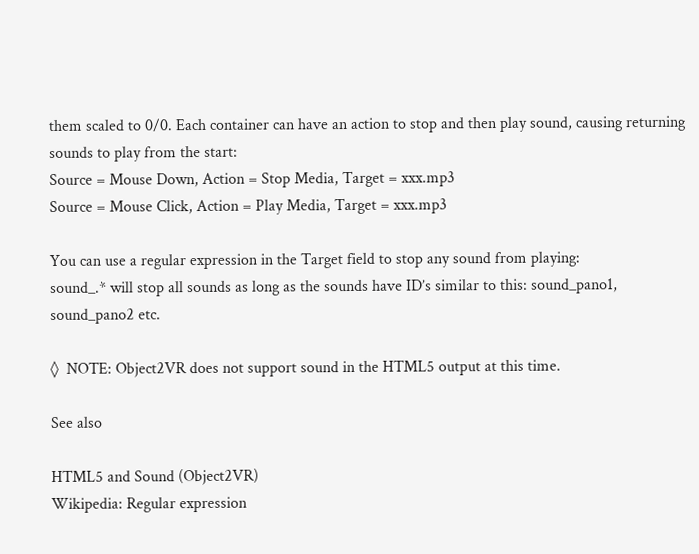them scaled to 0/0. Each container can have an action to stop and then play sound, causing returning sounds to play from the start:
Source = Mouse Down, Action = Stop Media, Target = xxx.mp3
Source = Mouse Click, Action = Play Media, Target = xxx.mp3

You can use a regular expression in the Target field to stop any sound from playing:
sound_.* will stop all sounds as long as the sounds have ID’s similar to this: sound_pano1, sound_pano2 etc.

◊  NOTE: Object2VR does not support sound in the HTML5 output at this time.

See also

HTML5 and Sound (Object2VR)
Wikipedia: Regular expression